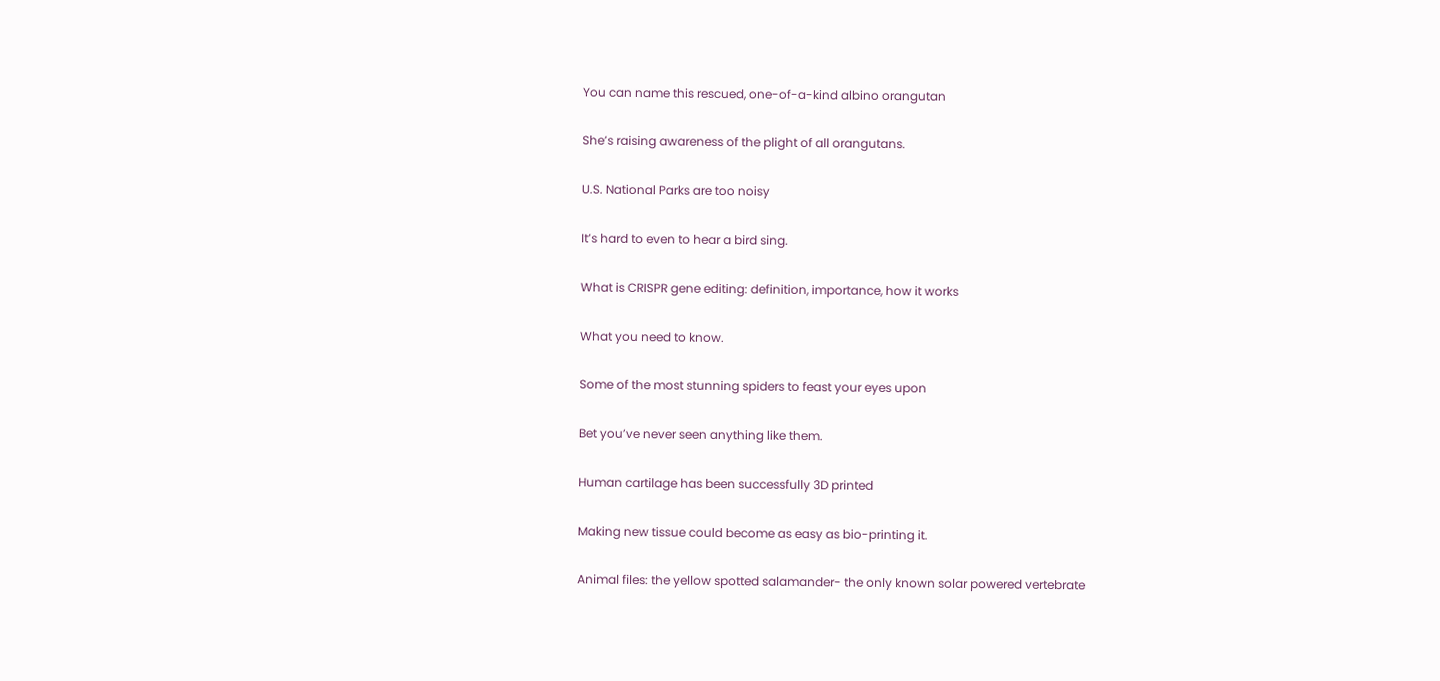You can name this rescued, one-of-a-kind albino orangutan

She’s raising awareness of the plight of all orangutans.

U.S. National Parks are too noisy

It’s hard to even to hear a bird sing.

What is CRISPR gene editing: definition, importance, how it works

What you need to know.

Some of the most stunning spiders to feast your eyes upon

Bet you’ve never seen anything like them.

Human cartilage has been successfully 3D printed

Making new tissue could become as easy as bio-printing it.

Animal files: the yellow spotted salamander- the only known solar powered vertebrate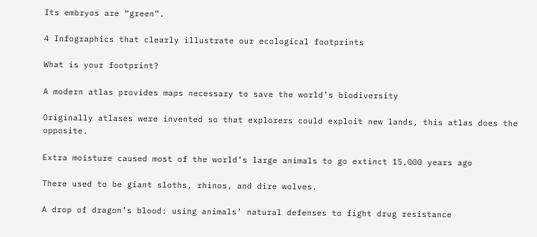Its embryos are “green”.

4 Infographics that clearly illustrate our ecological footprints

What is your footprint?

A modern atlas provides maps necessary to save the world’s biodiversity

Originally atlases were invented so that explorers could exploit new lands, this atlas does the opposite.

Extra moisture caused most of the world’s large animals to go extinct 15,000 years ago

There used to be giant sloths, rhinos, and dire wolves.

A drop of dragon’s blood: using animals’ natural defenses to fight drug resistance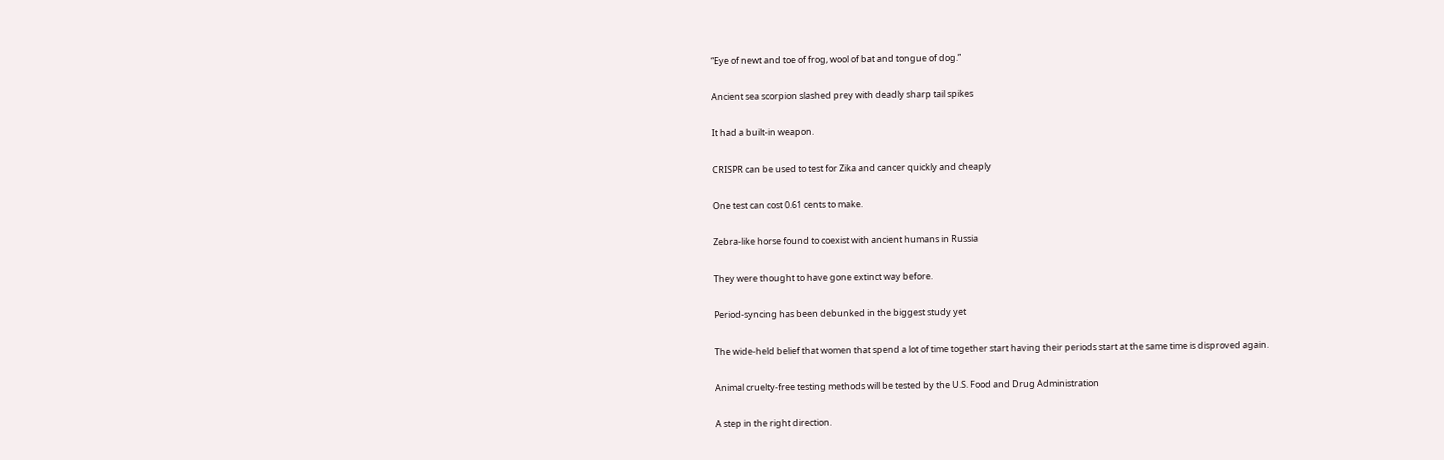“Eye of newt and toe of frog, wool of bat and tongue of dog.”

Ancient sea scorpion slashed prey with deadly sharp tail spikes

It had a built-in weapon.

CRISPR can be used to test for Zika and cancer quickly and cheaply

One test can cost 0.61 cents to make.

Zebra-like horse found to coexist with ancient humans in Russia

They were thought to have gone extinct way before.

Period-syncing has been debunked in the biggest study yet

The wide-held belief that women that spend a lot of time together start having their periods start at the same time is disproved again.

Animal cruelty-free testing methods will be tested by the U.S. Food and Drug Administration

A step in the right direction.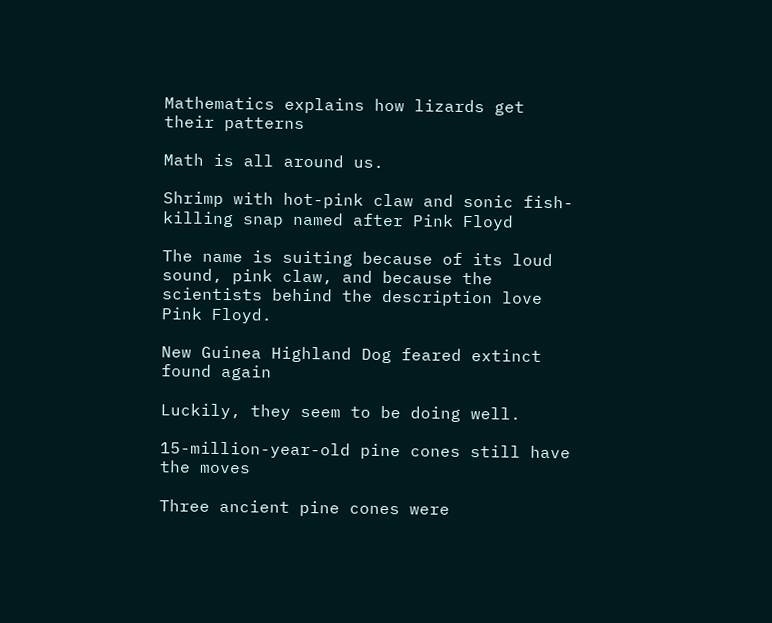Mathematics explains how lizards get their patterns

Math is all around us.

Shrimp with hot-pink claw and sonic fish-killing snap named after Pink Floyd

The name is suiting because of its loud sound, pink claw, and because the scientists behind the description love Pink Floyd.

New Guinea Highland Dog feared extinct found again

Luckily, they seem to be doing well.

15-million-year-old pine cones still have the moves

Three ancient pine cones were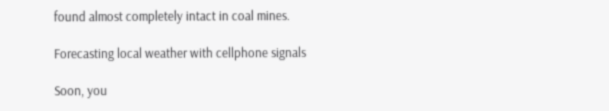found almost completely intact in coal mines.

Forecasting local weather with cellphone signals

Soon, you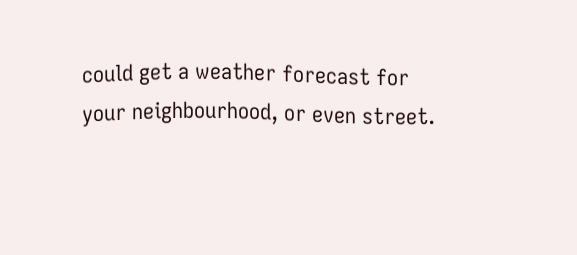could get a weather forecast for your neighbourhood, or even street.